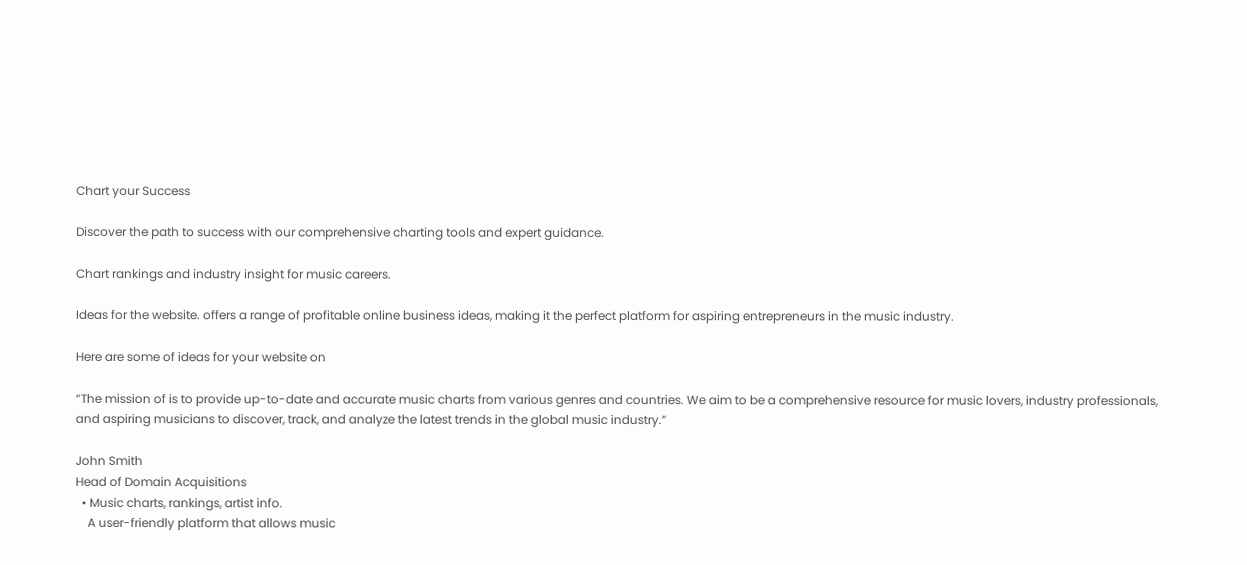Chart your Success

Discover the path to success with our comprehensive charting tools and expert guidance.

Chart rankings and industry insight for music careers.

Ideas for the website. offers a range of profitable online business ideas, making it the perfect platform for aspiring entrepreneurs in the music industry.

Here are some of ideas for your website on

“The mission of is to provide up-to-date and accurate music charts from various genres and countries. We aim to be a comprehensive resource for music lovers, industry professionals, and aspiring musicians to discover, track, and analyze the latest trends in the global music industry.”

John Smith
Head of Domain Acquisitions
  • Music charts, rankings, artist info.
    A user-friendly platform that allows music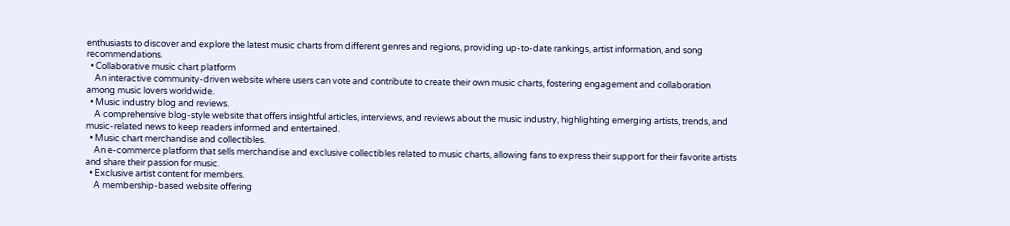enthusiasts to discover and explore the latest music charts from different genres and regions, providing up-to-date rankings, artist information, and song recommendations.
  • Collaborative music chart platform
    An interactive community-driven website where users can vote and contribute to create their own music charts, fostering engagement and collaboration among music lovers worldwide.
  • Music industry blog and reviews.
    A comprehensive blog-style website that offers insightful articles, interviews, and reviews about the music industry, highlighting emerging artists, trends, and music-related news to keep readers informed and entertained.
  • Music chart merchandise and collectibles.
    An e-commerce platform that sells merchandise and exclusive collectibles related to music charts, allowing fans to express their support for their favorite artists and share their passion for music.
  • Exclusive artist content for members.
    A membership-based website offering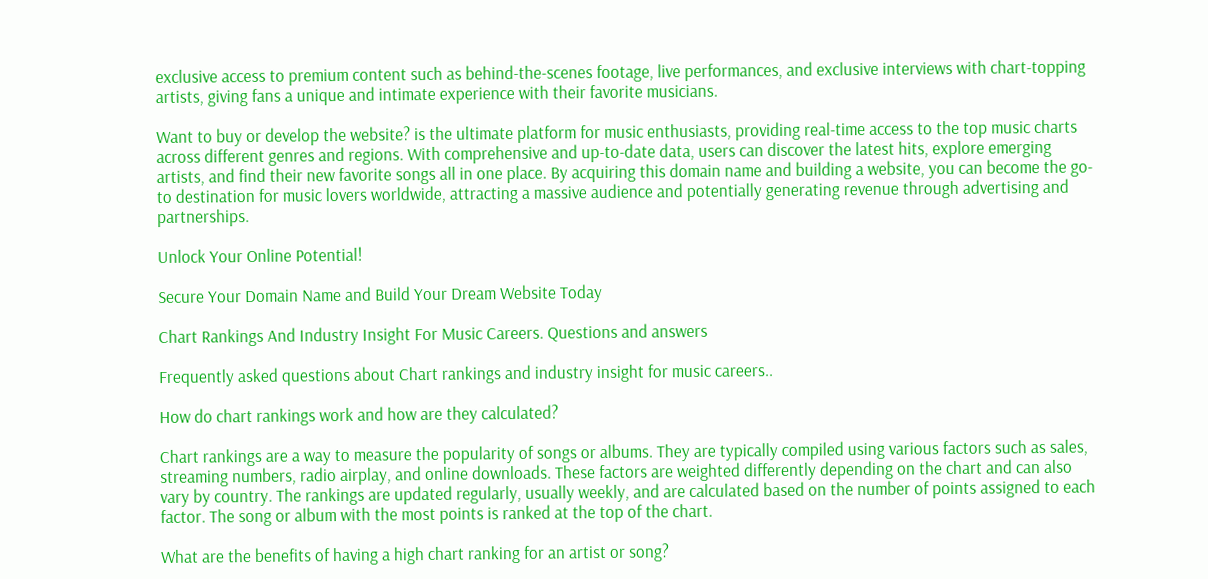exclusive access to premium content such as behind-the-scenes footage, live performances, and exclusive interviews with chart-topping artists, giving fans a unique and intimate experience with their favorite musicians.

Want to buy or develop the website? is the ultimate platform for music enthusiasts, providing real-time access to the top music charts across different genres and regions. With comprehensive and up-to-date data, users can discover the latest hits, explore emerging artists, and find their new favorite songs all in one place. By acquiring this domain name and building a website, you can become the go-to destination for music lovers worldwide, attracting a massive audience and potentially generating revenue through advertising and partnerships.

Unlock Your Online Potential!

Secure Your Domain Name and Build Your Dream Website Today

Chart Rankings And Industry Insight For Music Careers. Questions and answers

Frequently asked questions about Chart rankings and industry insight for music careers..

How do chart rankings work and how are they calculated?

Chart rankings are a way to measure the popularity of songs or albums. They are typically compiled using various factors such as sales, streaming numbers, radio airplay, and online downloads. These factors are weighted differently depending on the chart and can also vary by country. The rankings are updated regularly, usually weekly, and are calculated based on the number of points assigned to each factor. The song or album with the most points is ranked at the top of the chart.

What are the benefits of having a high chart ranking for an artist or song?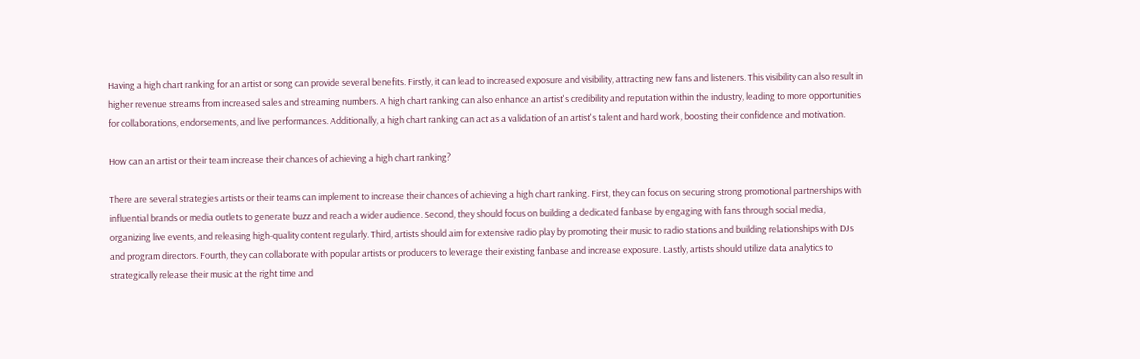Having a high chart ranking for an artist or song can provide several benefits. Firstly, it can lead to increased exposure and visibility, attracting new fans and listeners. This visibility can also result in higher revenue streams from increased sales and streaming numbers. A high chart ranking can also enhance an artist's credibility and reputation within the industry, leading to more opportunities for collaborations, endorsements, and live performances. Additionally, a high chart ranking can act as a validation of an artist's talent and hard work, boosting their confidence and motivation.

How can an artist or their team increase their chances of achieving a high chart ranking?

There are several strategies artists or their teams can implement to increase their chances of achieving a high chart ranking. First, they can focus on securing strong promotional partnerships with influential brands or media outlets to generate buzz and reach a wider audience. Second, they should focus on building a dedicated fanbase by engaging with fans through social media, organizing live events, and releasing high-quality content regularly. Third, artists should aim for extensive radio play by promoting their music to radio stations and building relationships with DJs and program directors. Fourth, they can collaborate with popular artists or producers to leverage their existing fanbase and increase exposure. Lastly, artists should utilize data analytics to strategically release their music at the right time and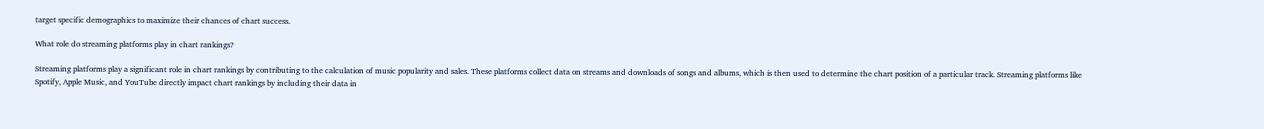target specific demographics to maximize their chances of chart success.

What role do streaming platforms play in chart rankings?

Streaming platforms play a significant role in chart rankings by contributing to the calculation of music popularity and sales. These platforms collect data on streams and downloads of songs and albums, which is then used to determine the chart position of a particular track. Streaming platforms like Spotify, Apple Music, and YouTube directly impact chart rankings by including their data in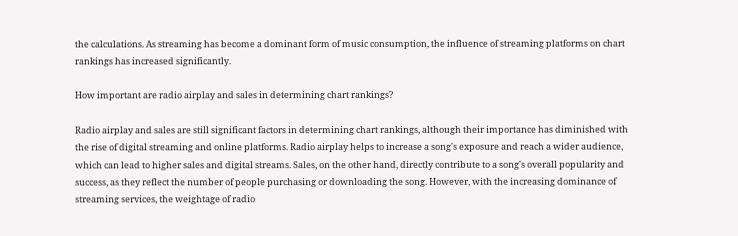the calculations. As streaming has become a dominant form of music consumption, the influence of streaming platforms on chart rankings has increased significantly.

How important are radio airplay and sales in determining chart rankings?

Radio airplay and sales are still significant factors in determining chart rankings, although their importance has diminished with the rise of digital streaming and online platforms. Radio airplay helps to increase a song's exposure and reach a wider audience, which can lead to higher sales and digital streams. Sales, on the other hand, directly contribute to a song's overall popularity and success, as they reflect the number of people purchasing or downloading the song. However, with the increasing dominance of streaming services, the weightage of radio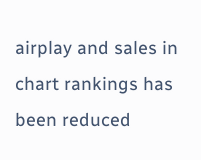airplay and sales in chart rankings has been reduced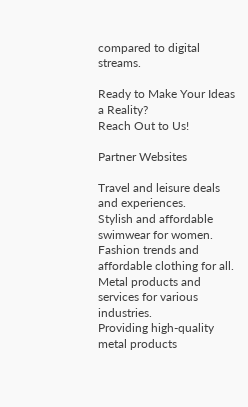compared to digital streams.

Ready to Make Your Ideas a Reality?
Reach Out to Us!

Partner Websites

Travel and leisure deals and experiences.
Stylish and affordable swimwear for women.
Fashion trends and affordable clothing for all.
Metal products and services for various industries.
Providing high-quality metal products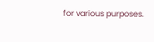for various purposes.